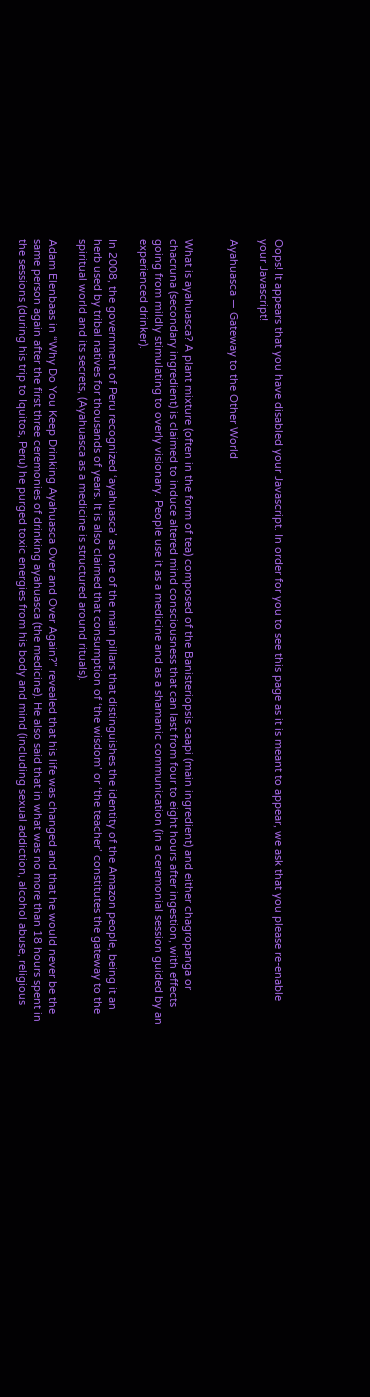Oops! It appears that you have disabled your Javascript. In order for you to see this page as it is meant to appear, we ask that you please re-enable your Javascript!

Ayahuasca — Gateway to the Other World


What is ayahuasca? A plant mixture (often in the form of tea) composed of the Banisteriopsis caapi (main ingredient) and either chagropanga or chacruna (secondary ingredient) is claimed to induce altered mind consciousness that can last from four to eight hours after ingestion, with effects going from mildly stimulating to overly visionary. People use it as a medicine and as a shamanic communication (in a ceremonial session guided by an experienced drinker).

In 2008, the government of Peru recognized ‘ayahuasca’ as one of the main pillars that distinguishes the identity of the Amazon people, being it an herb used by tribal natives for thousands of years. It is also claimed that consumption of ‘the wisdom’ or ‘the teacher’ constitutes the gateway to the spiritual world and its secrets, (Ayahuasca as a medicine is structured around rituals).

Adam Elenbaas in “Why Do You Keep Drinking Ayahuasca Over and Over Again?” revealed that his life was changed and that he would never be the same person again after the first three ceremonies of drinking ayahuasca (the medicine). He also said that in what was no more than 18 hours spent in the sessions (during his trip to Iquitos, Peru) he purged toxic energies from his body and mind (including sexual addiction, alcohol abuse, religious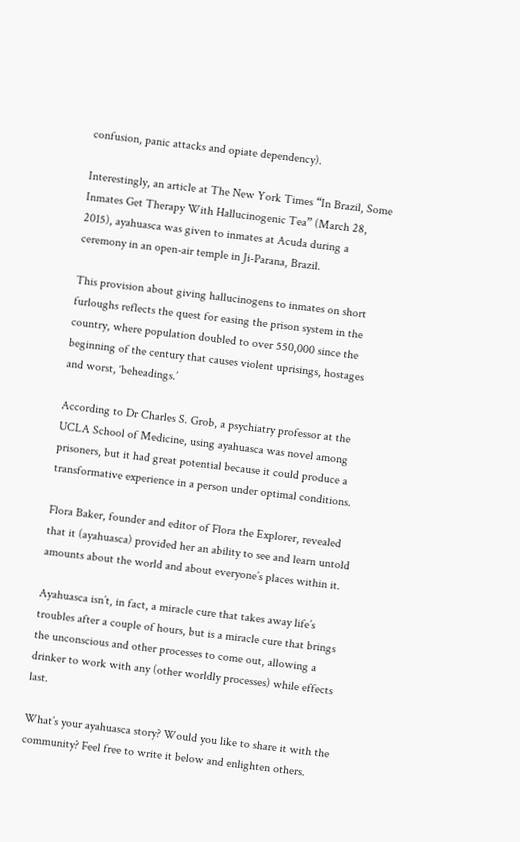confusion, panic attacks and opiate dependency).

Interestingly, an article at The New York Times “In Brazil, Some Inmates Get Therapy With Hallucinogenic Tea” (March 28, 2015), ayahuasca was given to inmates at Acuda during a ceremony in an open-air temple in Ji-Parana, Brazil.

This provision about giving hallucinogens to inmates on short furloughs reflects the quest for easing the prison system in the country, where population doubled to over 550,000 since the beginning of the century that causes violent uprisings, hostages and worst, ‘beheadings.’

According to Dr Charles S. Grob, a psychiatry professor at the UCLA School of Medicine, using ayahuasca was novel among prisoners, but it had great potential because it could produce a transformative experience in a person under optimal conditions.

Flora Baker, founder and editor of Flora the Explorer, revealed that it (ayahuasca) provided her an ability to see and learn untold amounts about the world and about everyone’s places within it.

Ayahuasca isn’t, in fact, a miracle cure that takes away life’s troubles after a couple of hours, but is a miracle cure that brings the unconscious and other processes to come out, allowing a drinker to work with any (other worldly processes) while effects last.

What’s your ayahuasca story? Would you like to share it with the community? Feel free to write it below and enlighten others.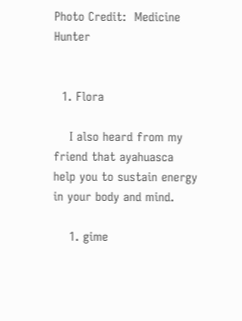Photo Credit:  Medicine Hunter


  1. Flora

    I also heard from my friend that ayahuasca help you to sustain energy in your body and mind.

    1. gime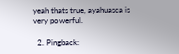yeah thats true, ayahuasca is very powerful.

  2. Pingback: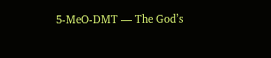5-MeO-DMT — The God’s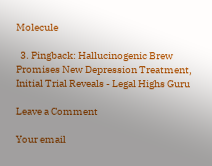Molecule

  3. Pingback: Hallucinogenic Brew Promises New Depression Treatment, Initial Trial Reveals - Legal Highs Guru

Leave a Comment

Your email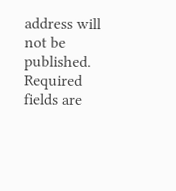address will not be published. Required fields are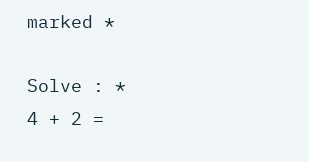marked *

Solve : *
4 + 2 =